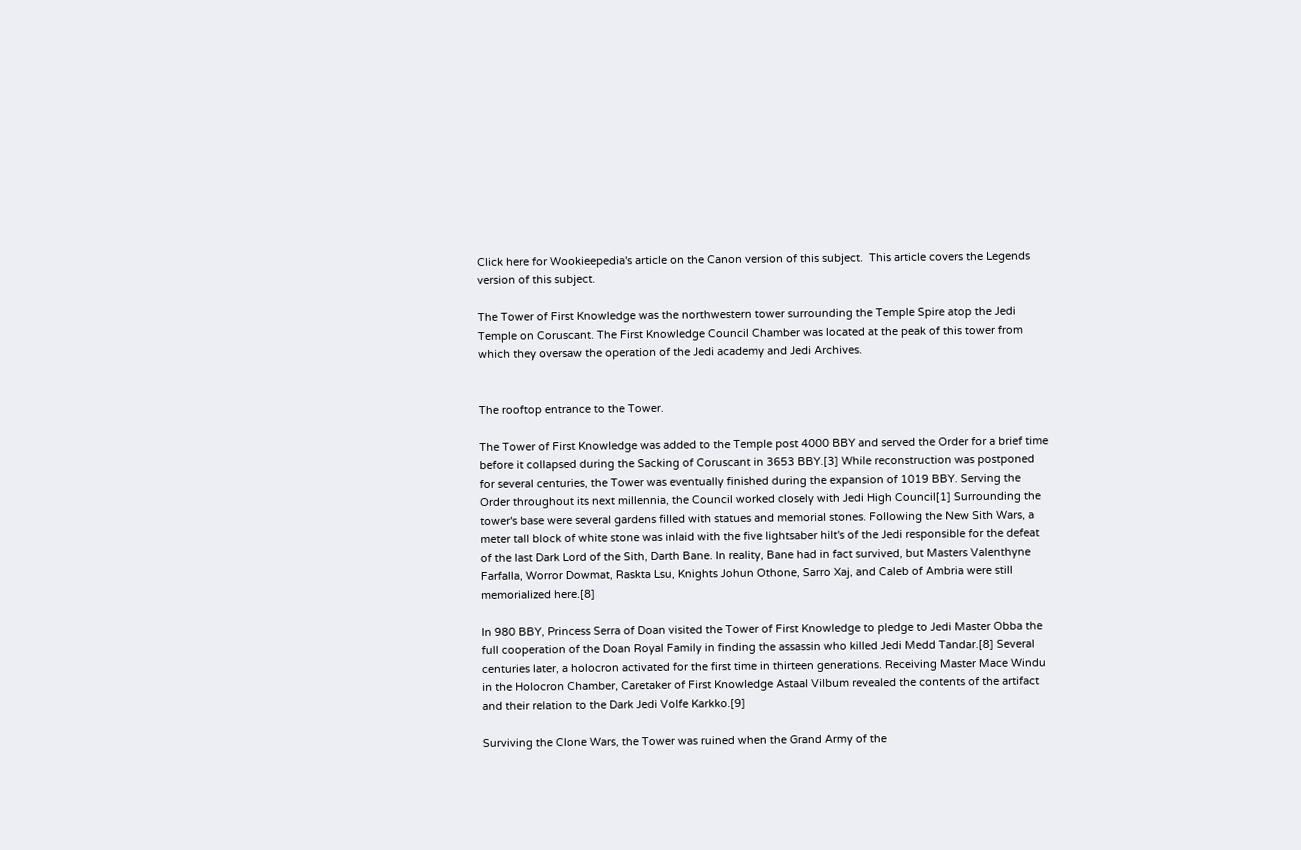Click here for Wookieepedia's article on the Canon version of this subject.  This article covers the Legends version of this subject.

The Tower of First Knowledge was the northwestern tower surrounding the Temple Spire atop the Jedi Temple on Coruscant. The First Knowledge Council Chamber was located at the peak of this tower from which they oversaw the operation of the Jedi academy and Jedi Archives.


The rooftop entrance to the Tower.

The Tower of First Knowledge was added to the Temple post 4000 BBY and served the Order for a brief time before it collapsed during the Sacking of Coruscant in 3653 BBY.[3] While reconstruction was postponed for several centuries, the Tower was eventually finished during the expansion of 1019 BBY. Serving the Order throughout its next millennia, the Council worked closely with Jedi High Council[1] Surrounding the tower's base were several gardens filled with statues and memorial stones. Following the New Sith Wars, a meter tall block of white stone was inlaid with the five lightsaber hilt's of the Jedi responsible for the defeat of the last Dark Lord of the Sith, Darth Bane. In reality, Bane had in fact survived, but Masters Valenthyne Farfalla, Worror Dowmat, Raskta Lsu, Knights Johun Othone, Sarro Xaj, and Caleb of Ambria were still memorialized here.[8]

In 980 BBY, Princess Serra of Doan visited the Tower of First Knowledge to pledge to Jedi Master Obba the full cooperation of the Doan Royal Family in finding the assassin who killed Jedi Medd Tandar.[8] Several centuries later, a holocron activated for the first time in thirteen generations. Receiving Master Mace Windu in the Holocron Chamber, Caretaker of First Knowledge Astaal Vilbum revealed the contents of the artifact and their relation to the Dark Jedi Volfe Karkko.[9]

Surviving the Clone Wars, the Tower was ruined when the Grand Army of the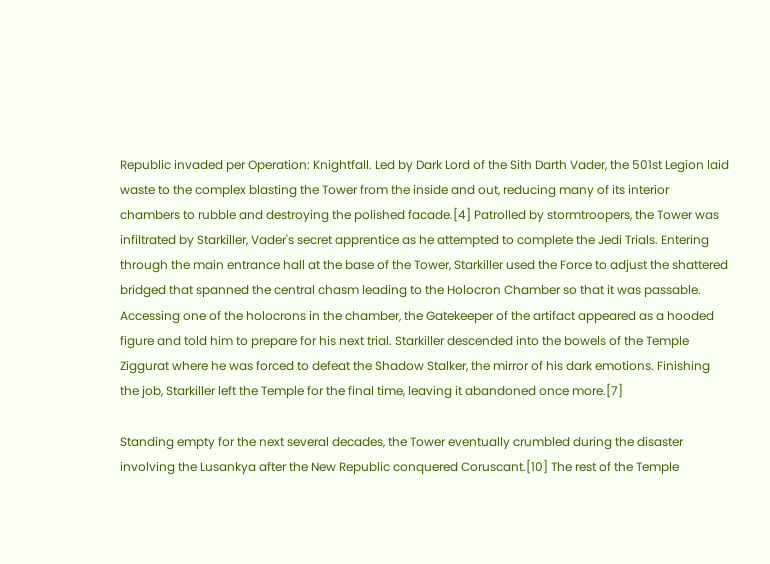Republic invaded per Operation: Knightfall. Led by Dark Lord of the Sith Darth Vader, the 501st Legion laid waste to the complex blasting the Tower from the inside and out, reducing many of its interior chambers to rubble and destroying the polished facade.[4] Patrolled by stormtroopers, the Tower was infiltrated by Starkiller, Vader's secret apprentice as he attempted to complete the Jedi Trials. Entering through the main entrance hall at the base of the Tower, Starkiller used the Force to adjust the shattered bridged that spanned the central chasm leading to the Holocron Chamber so that it was passable. Accessing one of the holocrons in the chamber, the Gatekeeper of the artifact appeared as a hooded figure and told him to prepare for his next trial. Starkiller descended into the bowels of the Temple Ziggurat where he was forced to defeat the Shadow Stalker, the mirror of his dark emotions. Finishing the job, Starkiller left the Temple for the final time, leaving it abandoned once more.[7]

Standing empty for the next several decades, the Tower eventually crumbled during the disaster involving the Lusankya after the New Republic conquered Coruscant.[10] The rest of the Temple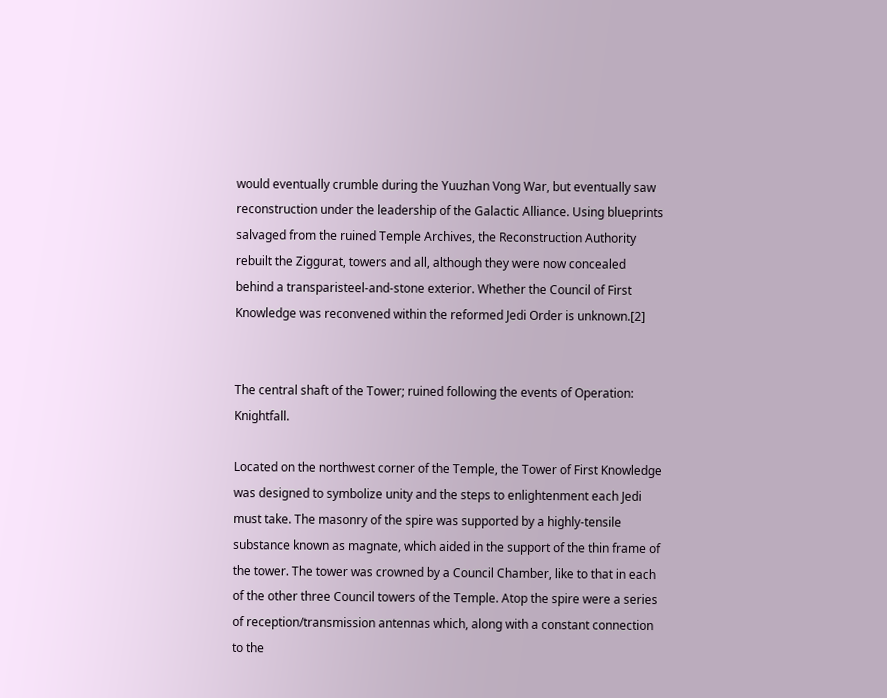would eventually crumble during the Yuuzhan Vong War, but eventually saw reconstruction under the leadership of the Galactic Alliance. Using blueprints salvaged from the ruined Temple Archives, the Reconstruction Authority rebuilt the Ziggurat, towers and all, although they were now concealed behind a transparisteel-and-stone exterior. Whether the Council of First Knowledge was reconvened within the reformed Jedi Order is unknown.[2]


The central shaft of the Tower; ruined following the events of Operation: Knightfall.

Located on the northwest corner of the Temple, the Tower of First Knowledge was designed to symbolize unity and the steps to enlightenment each Jedi must take. The masonry of the spire was supported by a highly-tensile substance known as magnate, which aided in the support of the thin frame of the tower. The tower was crowned by a Council Chamber, like to that in each of the other three Council towers of the Temple. Atop the spire were a series of reception/transmission antennas which, along with a constant connection to the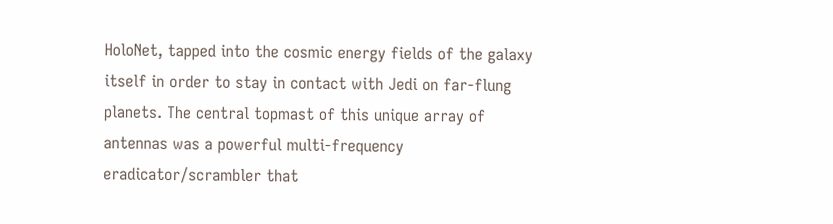HoloNet, tapped into the cosmic energy fields of the galaxy itself in order to stay in contact with Jedi on far-flung planets. The central topmast of this unique array of antennas was a powerful multi-frequency eradicator/scrambler that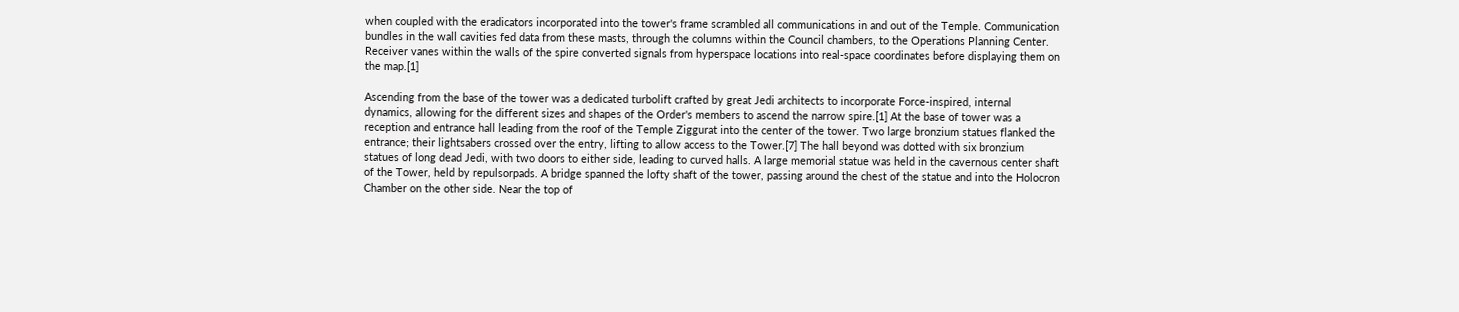when coupled with the eradicators incorporated into the tower's frame scrambled all communications in and out of the Temple. Communication bundles in the wall cavities fed data from these masts, through the columns within the Council chambers, to the Operations Planning Center. Receiver vanes within the walls of the spire converted signals from hyperspace locations into real-space coordinates before displaying them on the map.[1]

Ascending from the base of the tower was a dedicated turbolift crafted by great Jedi architects to incorporate Force-inspired, internal dynamics, allowing for the different sizes and shapes of the Order's members to ascend the narrow spire.[1] At the base of tower was a reception and entrance hall leading from the roof of the Temple Ziggurat into the center of the tower. Two large bronzium statues flanked the entrance; their lightsabers crossed over the entry, lifting to allow access to the Tower.[7] The hall beyond was dotted with six bronzium statues of long dead Jedi, with two doors to either side, leading to curved halls. A large memorial statue was held in the cavernous center shaft of the Tower, held by repulsorpads. A bridge spanned the lofty shaft of the tower, passing around the chest of the statue and into the Holocron Chamber on the other side. Near the top of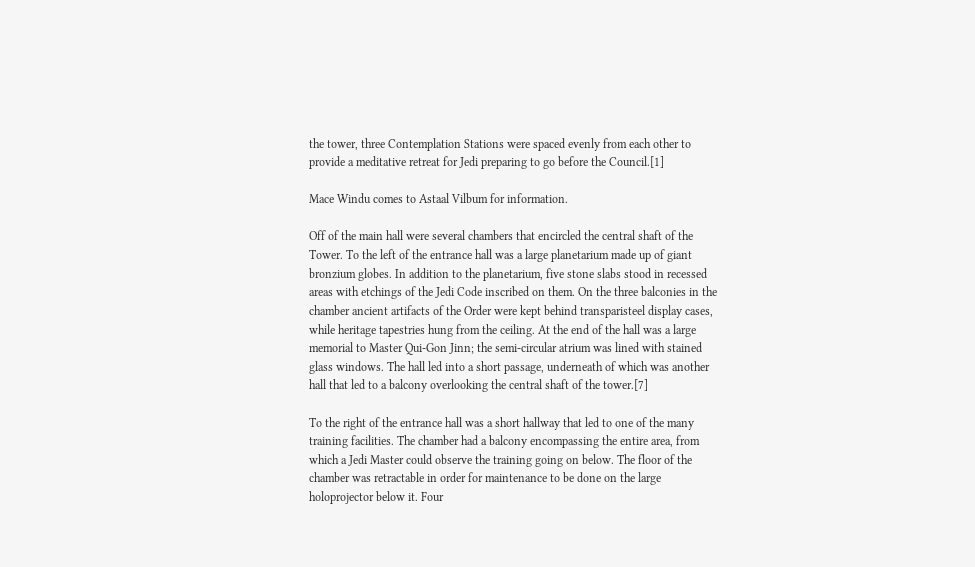the tower, three Contemplation Stations were spaced evenly from each other to provide a meditative retreat for Jedi preparing to go before the Council.[1]

Mace Windu comes to Astaal Vilbum for information.

Off of the main hall were several chambers that encircled the central shaft of the Tower. To the left of the entrance hall was a large planetarium made up of giant bronzium globes. In addition to the planetarium, five stone slabs stood in recessed areas with etchings of the Jedi Code inscribed on them. On the three balconies in the chamber ancient artifacts of the Order were kept behind transparisteel display cases, while heritage tapestries hung from the ceiling. At the end of the hall was a large memorial to Master Qui-Gon Jinn; the semi-circular atrium was lined with stained glass windows. The hall led into a short passage, underneath of which was another hall that led to a balcony overlooking the central shaft of the tower.[7]

To the right of the entrance hall was a short hallway that led to one of the many training facilities. The chamber had a balcony encompassing the entire area, from which a Jedi Master could observe the training going on below. The floor of the chamber was retractable in order for maintenance to be done on the large holoprojector below it. Four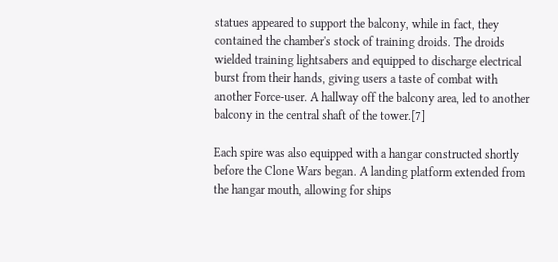statues appeared to support the balcony, while in fact, they contained the chamber's stock of training droids. The droids wielded training lightsabers and equipped to discharge electrical burst from their hands, giving users a taste of combat with another Force-user. A hallway off the balcony area, led to another balcony in the central shaft of the tower.[7]

Each spire was also equipped with a hangar constructed shortly before the Clone Wars began. A landing platform extended from the hangar mouth, allowing for ships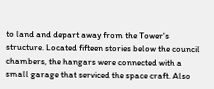to land and depart away from the Tower's structure. Located fifteen stories below the council chambers, the hangars were connected with a small garage that serviced the space craft. Also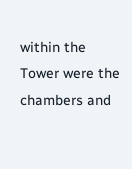within the Tower were the chambers and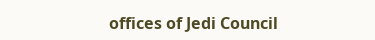offices of Jedi Council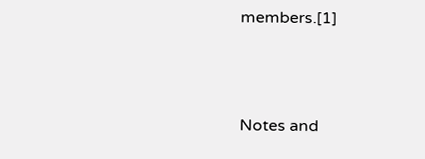members.[1]



Notes and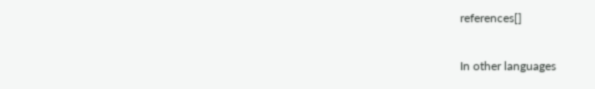references[]

In other languages